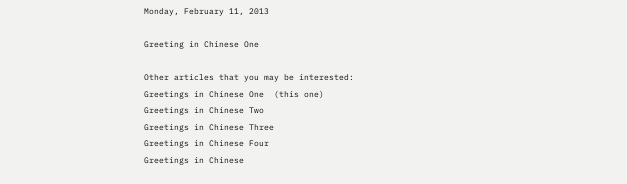Monday, February 11, 2013

Greeting in Chinese One

Other articles that you may be interested:
Greetings in Chinese One  (this one)
Greetings in Chinese Two
Greetings in Chinese Three
Greetings in Chinese Four
Greetings in Chinese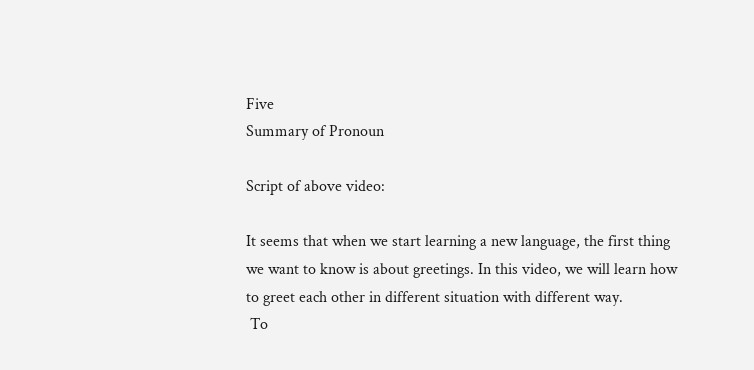Five
Summary of Pronoun

Script of above video:

It seems that when we start learning a new language, the first thing we want to know is about greetings. In this video, we will learn how to greet each other in different situation with different way.
 To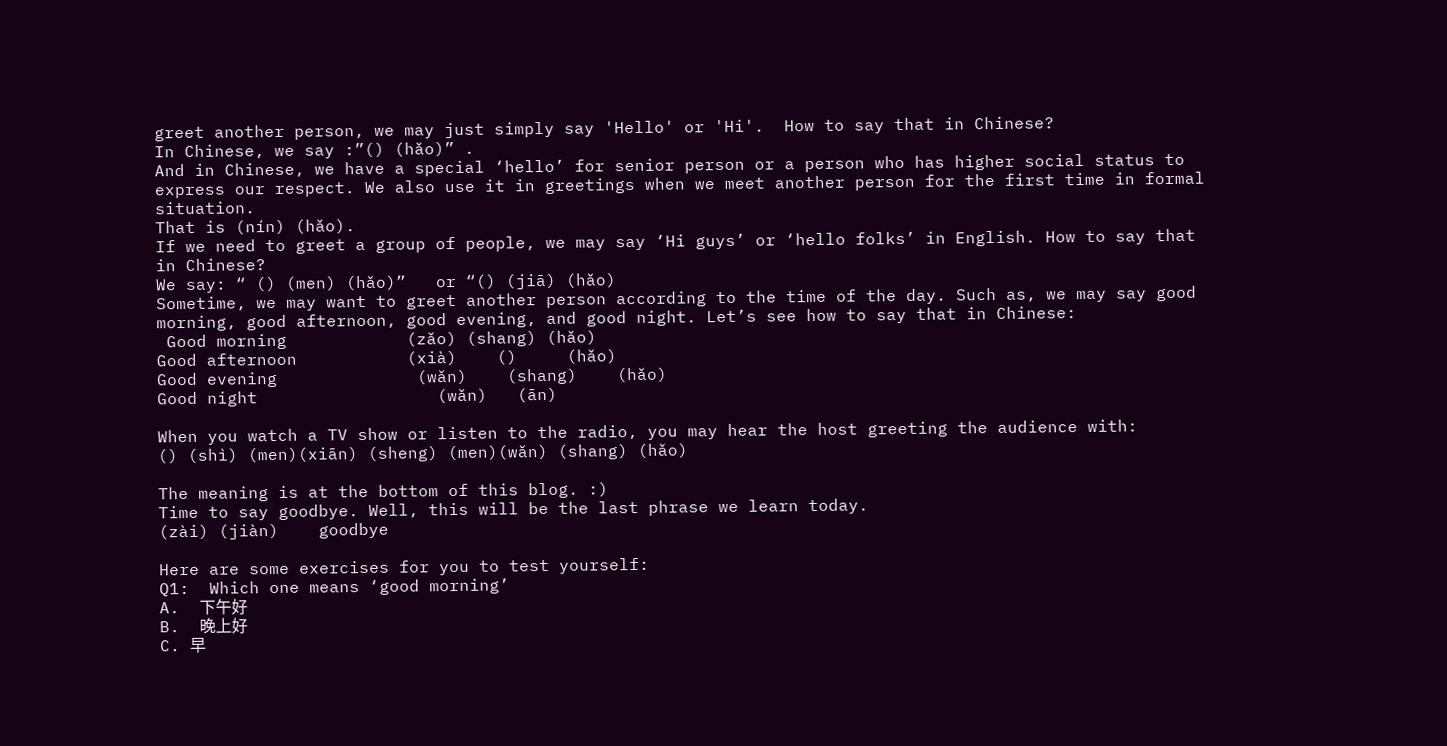greet another person, we may just simply say 'Hello' or 'Hi'.  How to say that in Chinese?
In Chinese, we say :”() (hǎo)” .
And in Chinese, we have a special ‘hello’ for senior person or a person who has higher social status to express our respect. We also use it in greetings when we meet another person for the first time in formal situation.
That is (nín) (hǎo).
If we need to greet a group of people, we may say ‘Hi guys’ or ‘hello folks’ in English. How to say that in Chinese?
We say: “ () (men) (hǎo)”   or “() (jiā) (hǎo)
Sometime, we may want to greet another person according to the time of the day. Such as, we may say good morning, good afternoon, good evening, and good night. Let’s see how to say that in Chinese:
 Good morning            (zǎo) (shang) (hǎo)
Good afternoon           (xià)    ()     (hǎo)
Good evening              (wǎn)    (shang)    (hǎo)
Good night                  (wǎn)   (ān)

When you watch a TV show or listen to the radio, you may hear the host greeting the audience with:
() (shì) (men)(xiān) (sheng) (men)(wǎn) (shang) (hǎo)

The meaning is at the bottom of this blog. :)
Time to say goodbye. Well, this will be the last phrase we learn today.
(zài) (jiàn)    goodbye

Here are some exercises for you to test yourself:
Q1:  Which one means ‘good morning’
A.  下午好
B.  晚上好
C. 早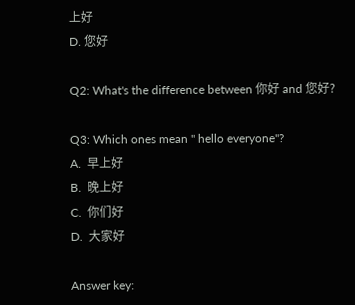上好
D. 您好

Q2: What's the difference between 你好 and 您好?

Q3: Which ones mean " hello everyone"?
A.  早上好
B.  晚上好
C.  你们好
D.  大家好

Answer key: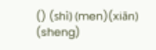() (shì) (men)(xiān) (sheng)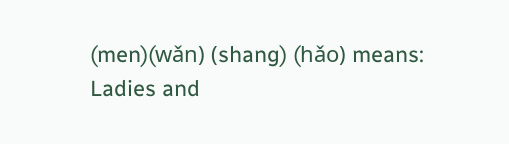(men)(wǎn) (shang) (hǎo) means:
Ladies and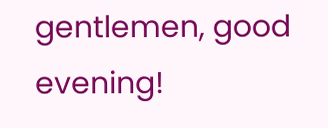gentlemen, good evening!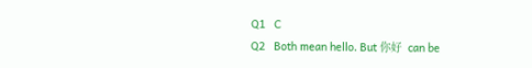Q1   C
Q2   Both mean hello. But 你好  can be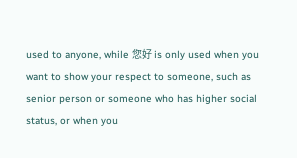used to anyone, while 您好 is only used when you want to show your respect to someone, such as senior person or someone who has higher social status, or when you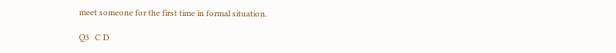meet someone for the first time in formal situation.

Q3   C D